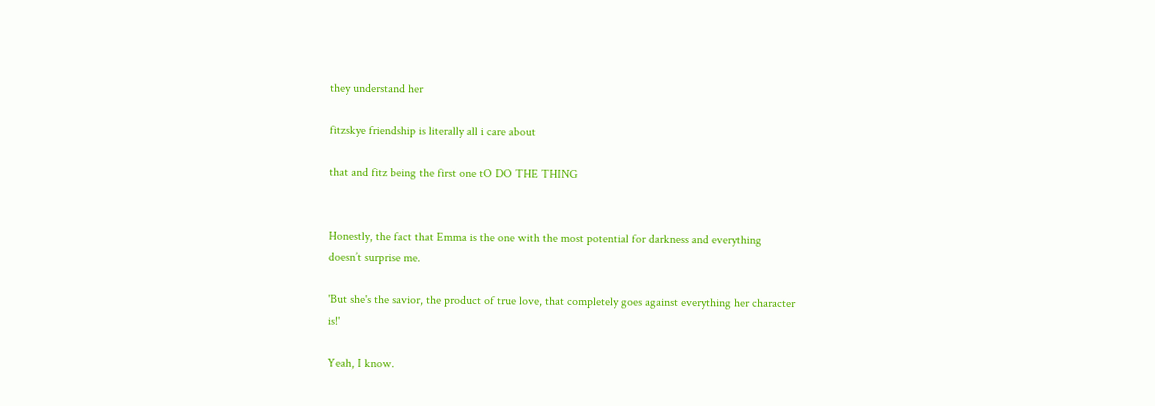they understand her

fitzskye friendship is literally all i care about

that and fitz being the first one tO DO THE THING


Honestly, the fact that Emma is the one with the most potential for darkness and everything doesn’t surprise me.

'But she's the savior, the product of true love, that completely goes against everything her character is!'

Yeah, I know.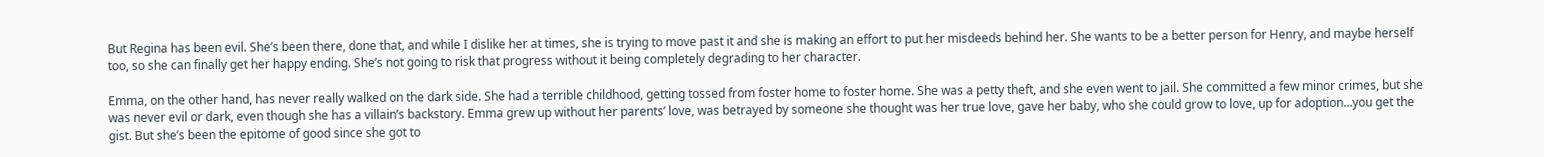But Regina has been evil. She’s been there, done that, and while I dislike her at times, she is trying to move past it and she is making an effort to put her misdeeds behind her. She wants to be a better person for Henry, and maybe herself too, so she can finally get her happy ending. She’s not going to risk that progress without it being completely degrading to her character.

Emma, on the other hand, has never really walked on the dark side. She had a terrible childhood, getting tossed from foster home to foster home. She was a petty theft, and she even went to jail. She committed a few minor crimes, but she was never evil or dark, even though she has a villain’s backstory. Emma grew up without her parents’ love, was betrayed by someone she thought was her true love, gave her baby, who she could grow to love, up for adoption…you get the gist. But she’s been the epitome of good since she got to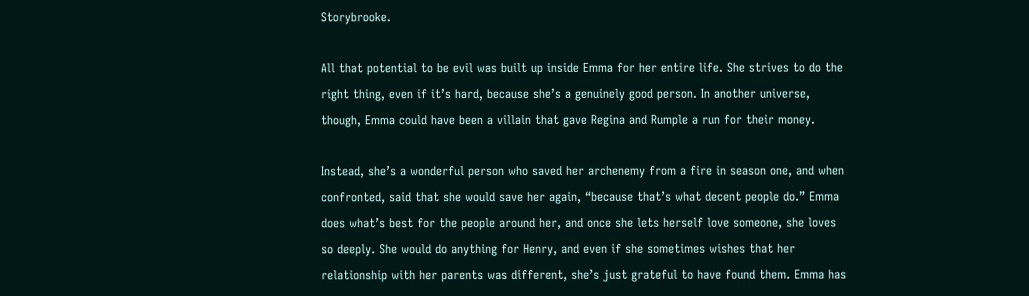Storybrooke.

All that potential to be evil was built up inside Emma for her entire life. She strives to do the right thing, even if it’s hard, because she’s a genuinely good person. In another universe, though, Emma could have been a villain that gave Regina and Rumple a run for their money.

Instead, she’s a wonderful person who saved her archenemy from a fire in season one, and when confronted, said that she would save her again, “because that’s what decent people do.” Emma does what’s best for the people around her, and once she lets herself love someone, she loves so deeply. She would do anything for Henry, and even if she sometimes wishes that her relationship with her parents was different, she’s just grateful to have found them. Emma has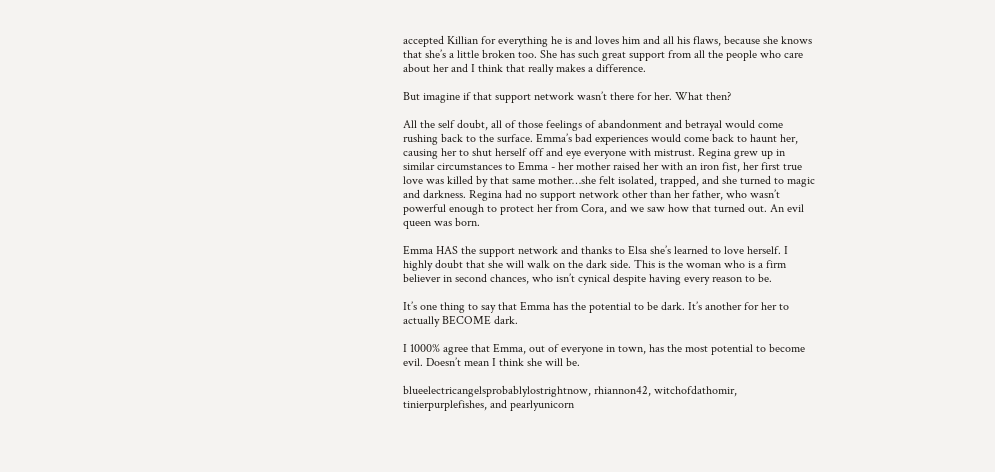accepted Killian for everything he is and loves him and all his flaws, because she knows that she’s a little broken too. She has such great support from all the people who care about her and I think that really makes a difference.

But imagine if that support network wasn’t there for her. What then?

All the self doubt, all of those feelings of abandonment and betrayal would come rushing back to the surface. Emma’s bad experiences would come back to haunt her, causing her to shut herself off and eye everyone with mistrust. Regina grew up in similar circumstances to Emma - her mother raised her with an iron fist, her first true love was killed by that same mother…she felt isolated, trapped, and she turned to magic and darkness. Regina had no support network other than her father, who wasn’t powerful enough to protect her from Cora, and we saw how that turned out. An evil queen was born.

Emma HAS the support network and thanks to Elsa she’s learned to love herself. I highly doubt that she will walk on the dark side. This is the woman who is a firm believer in second chances, who isn’t cynical despite having every reason to be.

It’s one thing to say that Emma has the potential to be dark. It’s another for her to actually BECOME dark.

I 1000% agree that Emma, out of everyone in town, has the most potential to become evil. Doesn’t mean I think she will be.

blueelectricangelsprobablylostrightnow, rhiannon42, witchofdathomir, tinierpurplefishes, and pearlyunicorn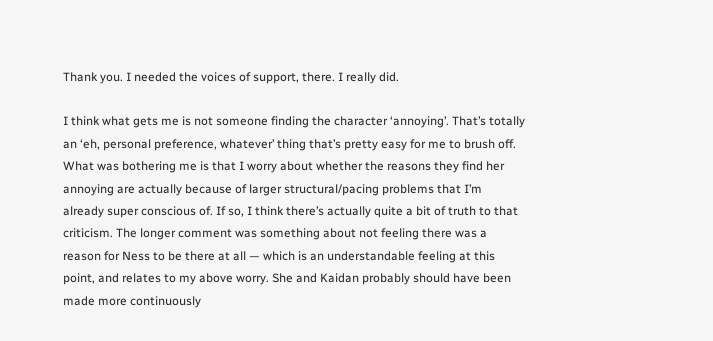Thank you. I needed the voices of support, there. I really did.

I think what gets me is not someone finding the character ‘annoying’. That’s totally an ‘eh, personal preference, whatever’ thing that’s pretty easy for me to brush off. What was bothering me is that I worry about whether the reasons they find her annoying are actually because of larger structural/pacing problems that I’m already super conscious of. If so, I think there’s actually quite a bit of truth to that criticism. The longer comment was something about not feeling there was a reason for Ness to be there at all — which is an understandable feeling at this point, and relates to my above worry. She and Kaidan probably should have been made more continuously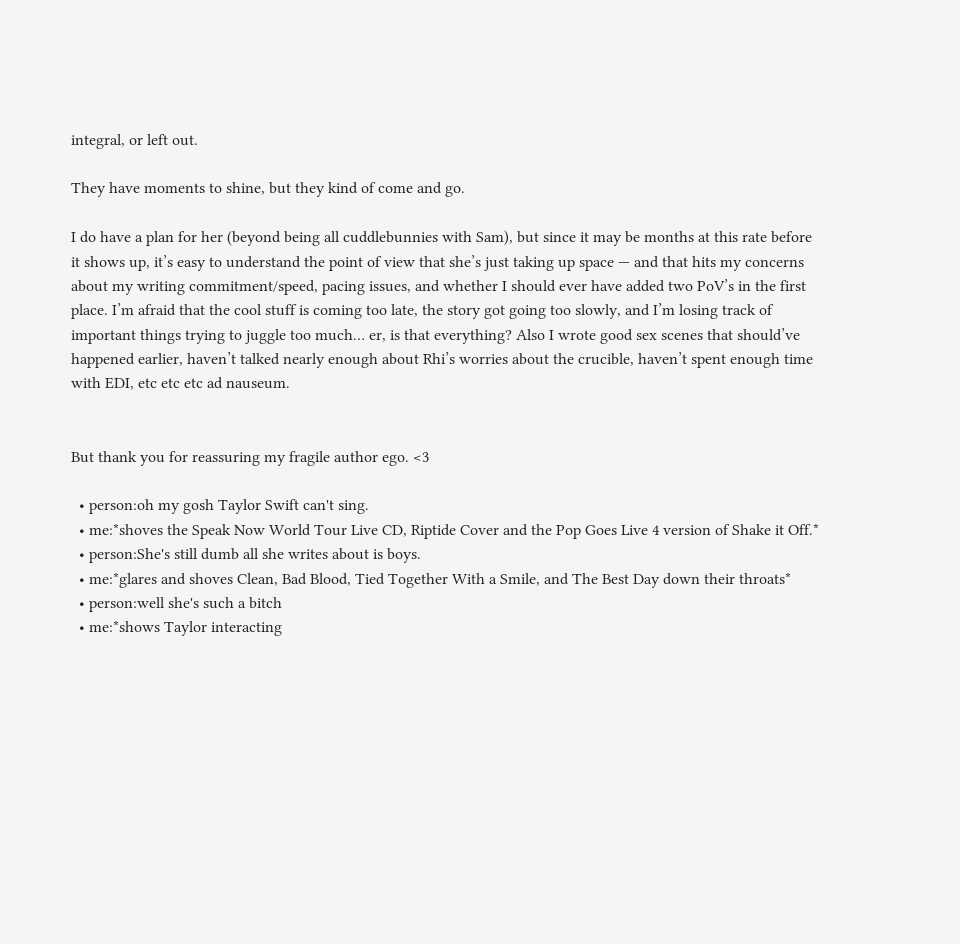integral, or left out.

They have moments to shine, but they kind of come and go.

I do have a plan for her (beyond being all cuddlebunnies with Sam), but since it may be months at this rate before it shows up, it’s easy to understand the point of view that she’s just taking up space — and that hits my concerns about my writing commitment/speed, pacing issues, and whether I should ever have added two PoV’s in the first place. I’m afraid that the cool stuff is coming too late, the story got going too slowly, and I’m losing track of important things trying to juggle too much… er, is that everything? Also I wrote good sex scenes that should’ve happened earlier, haven’t talked nearly enough about Rhi’s worries about the crucible, haven’t spent enough time with EDI, etc etc etc ad nauseum.


But thank you for reassuring my fragile author ego. <3

  • person:oh my gosh Taylor Swift can't sing.
  • me:*shoves the Speak Now World Tour Live CD, Riptide Cover and the Pop Goes Live 4 version of Shake it Off.*
  • person:She's still dumb all she writes about is boys.
  • me:*glares and shoves Clean, Bad Blood, Tied Together With a Smile, and The Best Day down their throats*
  • person:well she's such a bitch
  • me:*shows Taylor interacting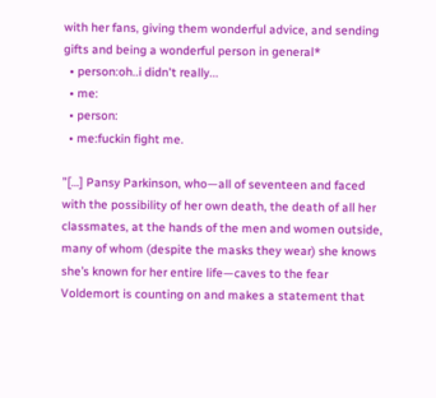with her fans, giving them wonderful advice, and sending gifts and being a wonderful person in general*
  • person:oh..i didn't really...
  • me:
  • person:
  • me:fuckin fight me.

”[…] Pansy Parkinson, who—all of seventeen and faced with the possibility of her own death, the death of all her classmates, at the hands of the men and women outside, many of whom (despite the masks they wear) she knows she’s known for her entire life—caves to the fear Voldemort is counting on and makes a statement that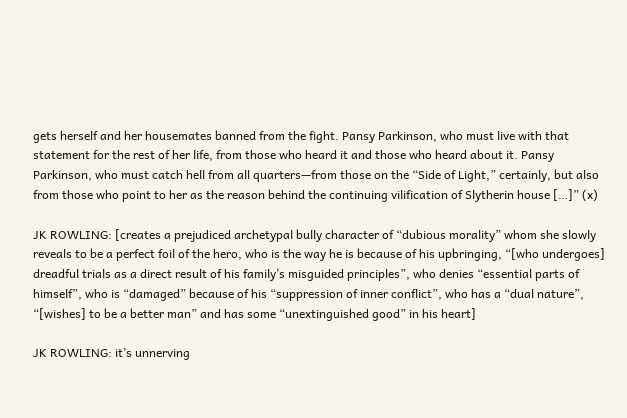gets herself and her housemates banned from the fight. Pansy Parkinson, who must live with that statement for the rest of her life, from those who heard it and those who heard about it. Pansy Parkinson, who must catch hell from all quarters—from those on the “Side of Light,” certainly, but also from those who point to her as the reason behind the continuing vilification of Slytherin house […]” (x)

JK ROWLING: [creates a prejudiced archetypal bully character of “dubious morality” whom she slowly reveals to be a perfect foil of the hero, who is the way he is because of his upbringing, “[who undergoes] dreadful trials as a direct result of his family’s misguided principles”, who denies “essential parts of himself”, who is “damaged” because of his “suppression of inner conflict”, who has a “dual nature”, “[wishes] to be a better man” and has some “unextinguished good” in his heart]

JK ROWLING: it’s unnerving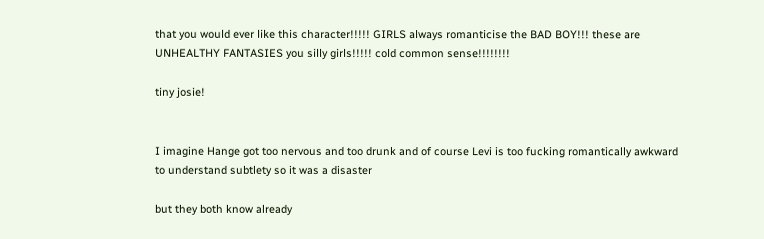that you would ever like this character!!!!! GIRLS always romanticise the BAD BOY!!! these are UNHEALTHY FANTASIES you silly girls!!!!! cold common sense!!!!!!!!

tiny josie!


I imagine Hange got too nervous and too drunk and of course Levi is too fucking romantically awkward to understand subtlety so it was a disaster

but they both know already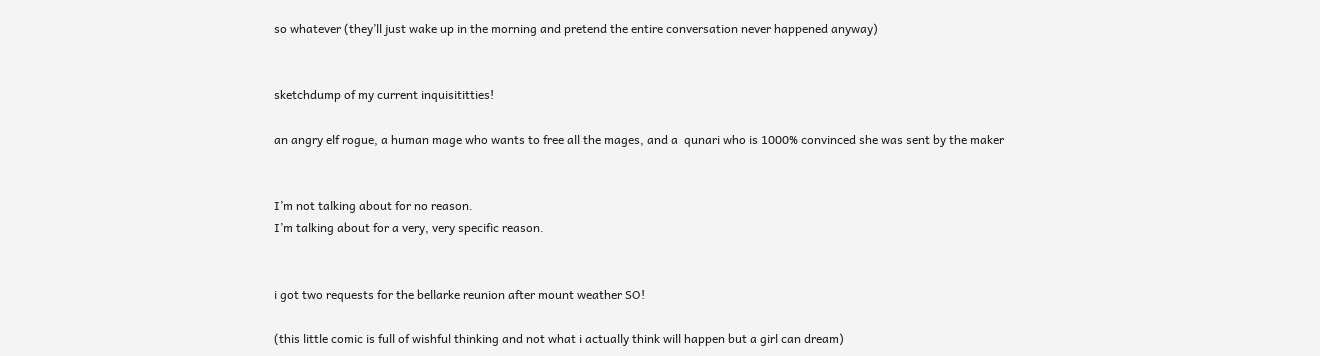so whatever (they’ll just wake up in the morning and pretend the entire conversation never happened anyway)


sketchdump of my current inquisititties!

an angry elf rogue, a human mage who wants to free all the mages, and a  qunari who is 1000% convinced she was sent by the maker


I’m not talking about for no reason.
I’m talking about for a very, very specific reason.


i got two requests for the bellarke reunion after mount weather SO!

(this little comic is full of wishful thinking and not what i actually think will happen but a girl can dream)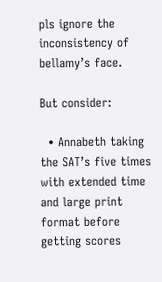pls ignore the inconsistency of bellamy’s face.

But consider:

  • Annabeth taking the SAT’s five times with extended time and large print format before getting scores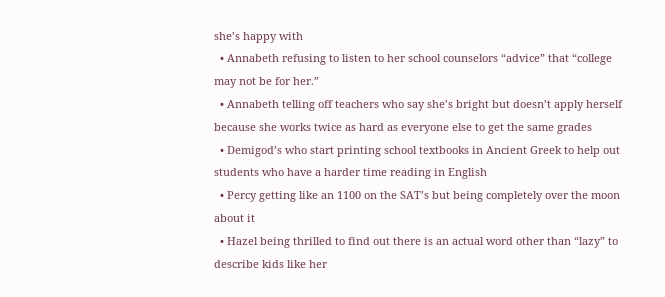she’s happy with
  • Annabeth refusing to listen to her school counselors “advice” that “college may not be for her.”
  • Annabeth telling off teachers who say she’s bright but doesn’t apply herself because she works twice as hard as everyone else to get the same grades
  • Demigod’s who start printing school textbooks in Ancient Greek to help out students who have a harder time reading in English
  • Percy getting like an 1100 on the SAT’s but being completely over the moon about it
  • Hazel being thrilled to find out there is an actual word other than “lazy” to describe kids like her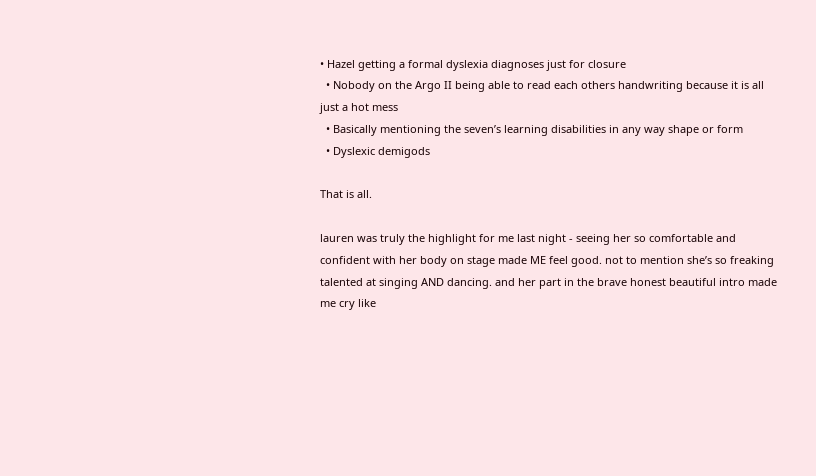• Hazel getting a formal dyslexia diagnoses just for closure
  • Nobody on the Argo II being able to read each others handwriting because it is all just a hot mess
  • Basically mentioning the seven’s learning disabilities in any way shape or form
  • Dyslexic demigods

That is all.

lauren was truly the highlight for me last night - seeing her so comfortable and confident with her body on stage made ME feel good. not to mention she’s so freaking talented at singing AND dancing. and her part in the brave honest beautiful intro made me cry like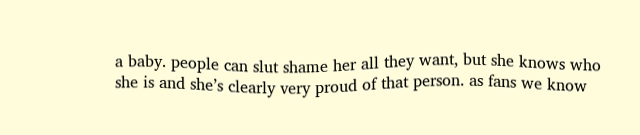a baby. people can slut shame her all they want, but she knows who she is and she’s clearly very proud of that person. as fans we know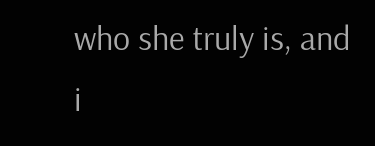who she truly is, and i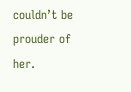couldn’t be prouder of her.